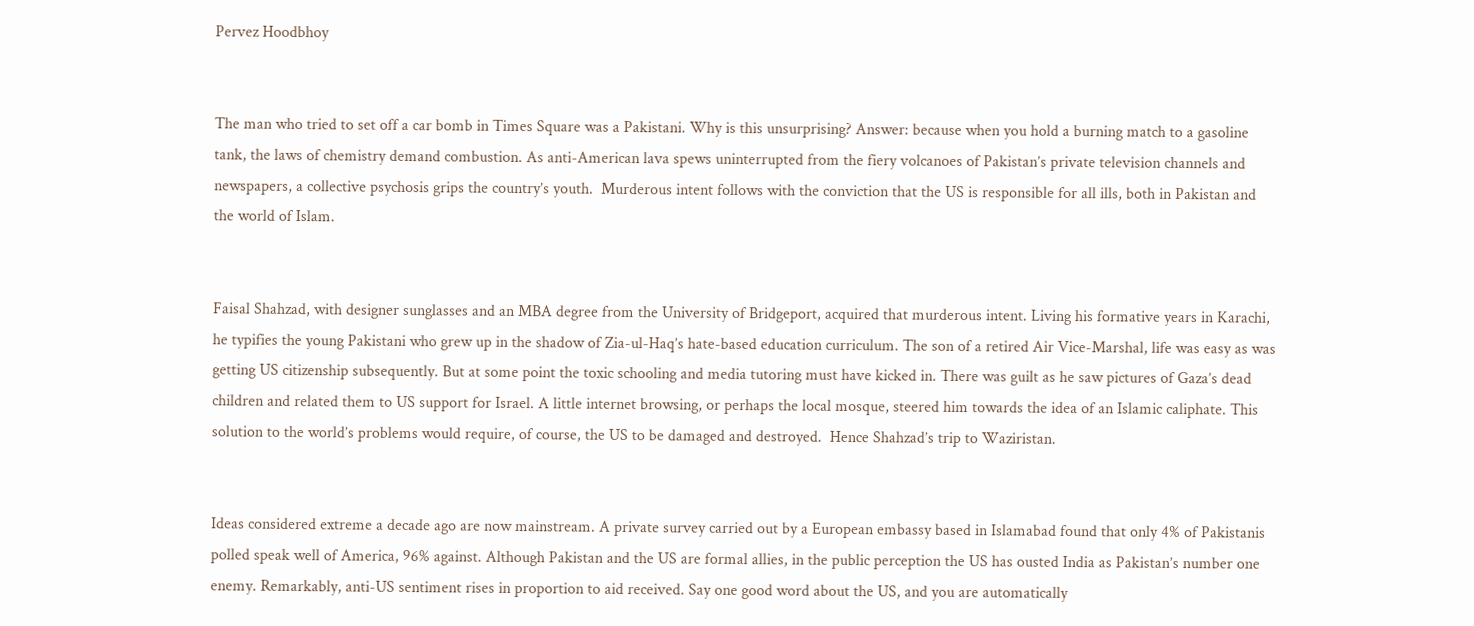Pervez Hoodbhoy


The man who tried to set off a car bomb in Times Square was a Pakistani. Why is this unsurprising? Answer: because when you hold a burning match to a gasoline tank, the laws of chemistry demand combustion. As anti-American lava spews uninterrupted from the fiery volcanoes of Pakistan’s private television channels and newspapers, a collective psychosis grips the country’s youth.  Murderous intent follows with the conviction that the US is responsible for all ills, both in Pakistan and the world of Islam.


Faisal Shahzad, with designer sunglasses and an MBA degree from the University of Bridgeport, acquired that murderous intent. Living his formative years in Karachi, he typifies the young Pakistani who grew up in the shadow of Zia-ul-Haq’s hate-based education curriculum. The son of a retired Air Vice-Marshal, life was easy as was getting US citizenship subsequently. But at some point the toxic schooling and media tutoring must have kicked in. There was guilt as he saw pictures of Gaza’s dead children and related them to US support for Israel. A little internet browsing, or perhaps the local mosque, steered him towards the idea of an Islamic caliphate. This solution to the world’s problems would require, of course, the US to be damaged and destroyed.  Hence Shahzad’s trip to Waziristan.


Ideas considered extreme a decade ago are now mainstream. A private survey carried out by a European embassy based in Islamabad found that only 4% of Pakistanis polled speak well of America, 96% against. Although Pakistan and the US are formal allies, in the public perception the US has ousted India as Pakistan’s number one enemy. Remarkably, anti-US sentiment rises in proportion to aid received. Say one good word about the US, and you are automatically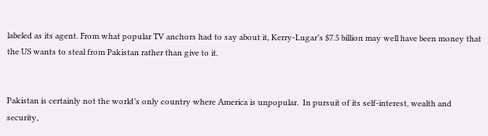labeled as its agent. From what popular TV anchors had to say about it, Kerry-Lugar’s $7.5 billion may well have been money that the US wants to steal from Pakistan rather than give to it.


Pakistan is certainly not the world’s only country where America is unpopular.  In pursuit of its self-interest, wealth and security,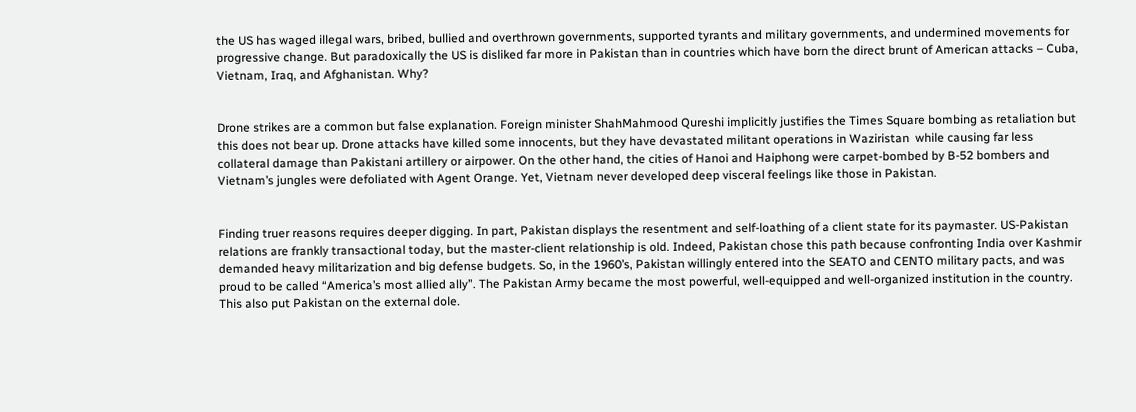the US has waged illegal wars, bribed, bullied and overthrown governments, supported tyrants and military governments, and undermined movements for progressive change. But paradoxically the US is disliked far more in Pakistan than in countries which have born the direct brunt of American attacks – Cuba, Vietnam, Iraq, and Afghanistan. Why?


Drone strikes are a common but false explanation. Foreign minister ShahMahmood Qureshi implicitly justifies the Times Square bombing as retaliation but this does not bear up. Drone attacks have killed some innocents, but they have devastated militant operations in Waziristan  while causing far less collateral damage than Pakistani artillery or airpower. On the other hand, the cities of Hanoi and Haiphong were carpet-bombed by B-52 bombers and Vietnam’s jungles were defoliated with Agent Orange. Yet, Vietnam never developed deep visceral feelings like those in Pakistan.


Finding truer reasons requires deeper digging. In part, Pakistan displays the resentment and self-loathing of a client state for its paymaster. US-Pakistan relations are frankly transactional today, but the master-client relationship is old. Indeed, Pakistan chose this path because confronting India over Kashmir demanded heavy militarization and big defense budgets. So, in the 1960’s, Pakistan willingly entered into the SEATO and CENTO military pacts, and was proud to be called “America’s most allied ally”. The Pakistan Army became the most powerful, well-equipped and well-organized institution in the country.  This also put Pakistan on the external dole.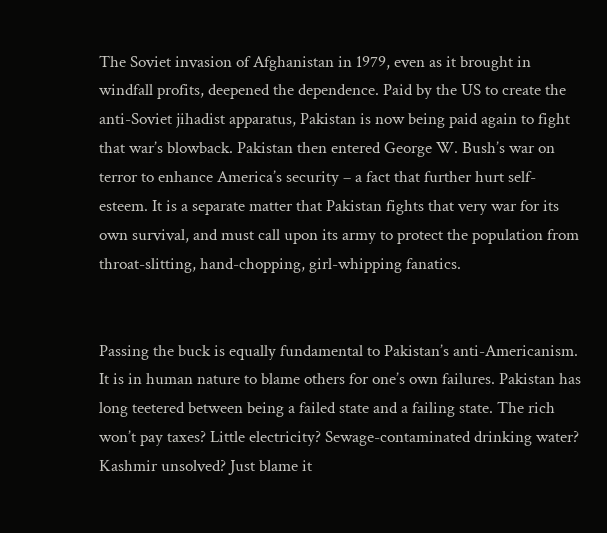The Soviet invasion of Afghanistan in 1979, even as it brought in windfall profits, deepened the dependence. Paid by the US to create the anti-Soviet jihadist apparatus, Pakistan is now being paid again to fight that war’s blowback. Pakistan then entered George W. Bush’s war on terror to enhance America’s security – a fact that further hurt self-esteem. It is a separate matter that Pakistan fights that very war for its own survival, and must call upon its army to protect the population from throat-slitting, hand-chopping, girl-whipping fanatics.


Passing the buck is equally fundamental to Pakistan’s anti-Americanism. It is in human nature to blame others for one’s own failures. Pakistan has long teetered between being a failed state and a failing state. The rich won’t pay taxes? Little electricity? Sewage-contaminated drinking water? Kashmir unsolved? Just blame it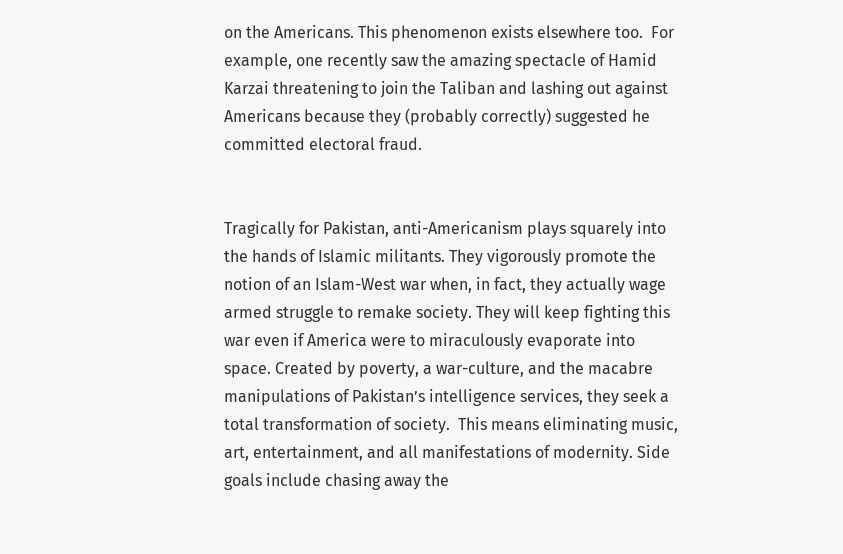on the Americans. This phenomenon exists elsewhere too.  For example, one recently saw the amazing spectacle of Hamid Karzai threatening to join the Taliban and lashing out against Americans because they (probably correctly) suggested he committed electoral fraud.


Tragically for Pakistan, anti-Americanism plays squarely into the hands of Islamic militants. They vigorously promote the notion of an Islam-West war when, in fact, they actually wage armed struggle to remake society. They will keep fighting this war even if America were to miraculously evaporate into space. Created by poverty, a war-culture, and the macabre manipulations of Pakistan’s intelligence services, they seek a total transformation of society.  This means eliminating music, art, entertainment, and all manifestations of modernity. Side goals include chasing away the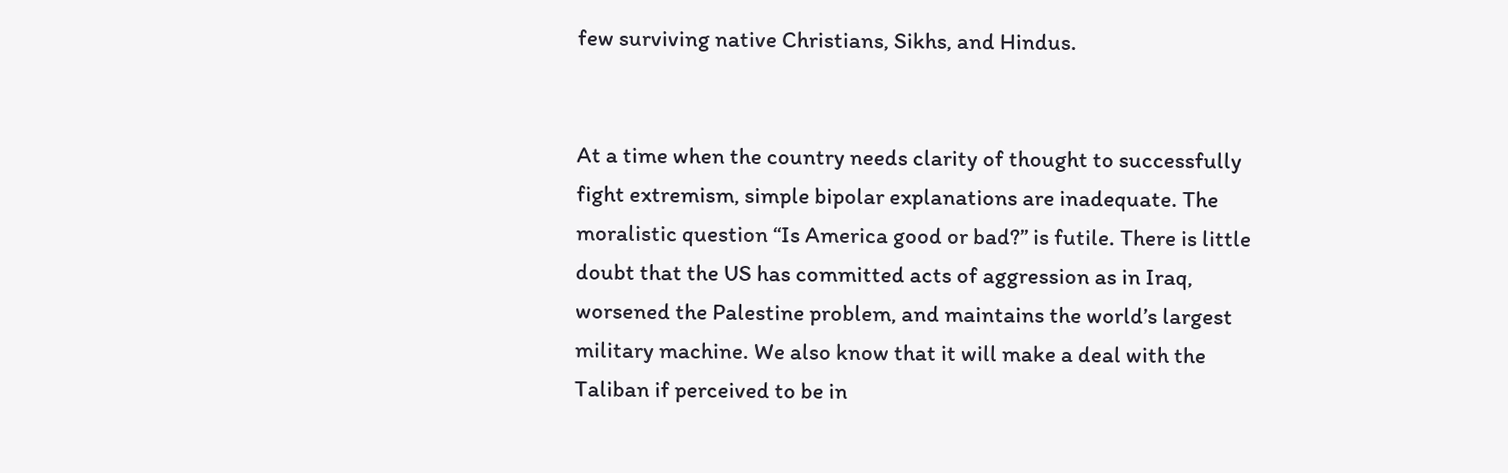few surviving native Christians, Sikhs, and Hindus.


At a time when the country needs clarity of thought to successfully fight extremism, simple bipolar explanations are inadequate. The moralistic question “Is America good or bad?” is futile. There is little doubt that the US has committed acts of aggression as in Iraq, worsened the Palestine problem, and maintains the world’s largest military machine. We also know that it will make a deal with the Taliban if perceived to be in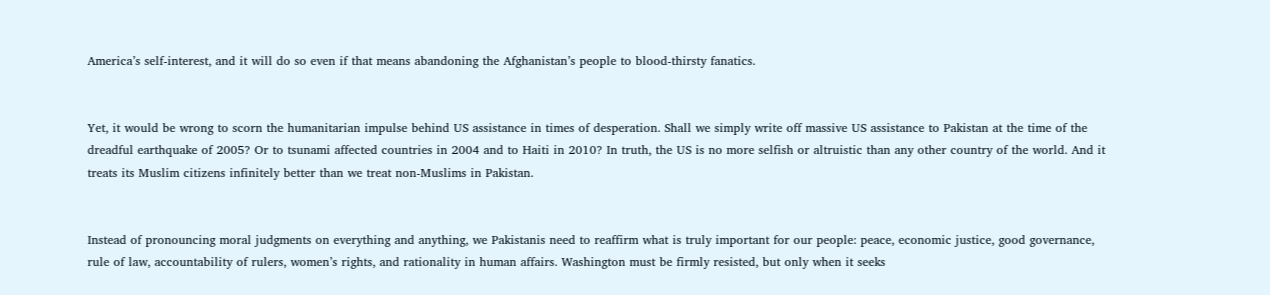America’s self-interest, and it will do so even if that means abandoning the Afghanistan’s people to blood-thirsty fanatics.


Yet, it would be wrong to scorn the humanitarian impulse behind US assistance in times of desperation. Shall we simply write off massive US assistance to Pakistan at the time of the dreadful earthquake of 2005? Or to tsunami affected countries in 2004 and to Haiti in 2010? In truth, the US is no more selfish or altruistic than any other country of the world. And it treats its Muslim citizens infinitely better than we treat non-Muslims in Pakistan.


Instead of pronouncing moral judgments on everything and anything, we Pakistanis need to reaffirm what is truly important for our people: peace, economic justice, good governance, rule of law, accountability of rulers, women’s rights, and rationality in human affairs. Washington must be firmly resisted, but only when it seeks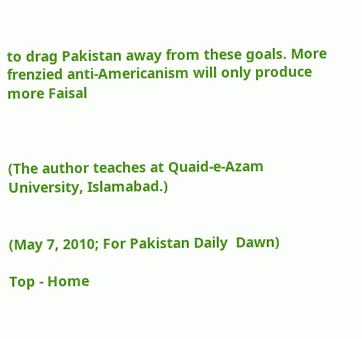to drag Pakistan away from these goals. More frenzied anti-Americanism will only produce more Faisal



(The author teaches at Quaid-e-Azam University, Islamabad.)


(May 7, 2010; For Pakistan Daily  Dawn)

Top - Home